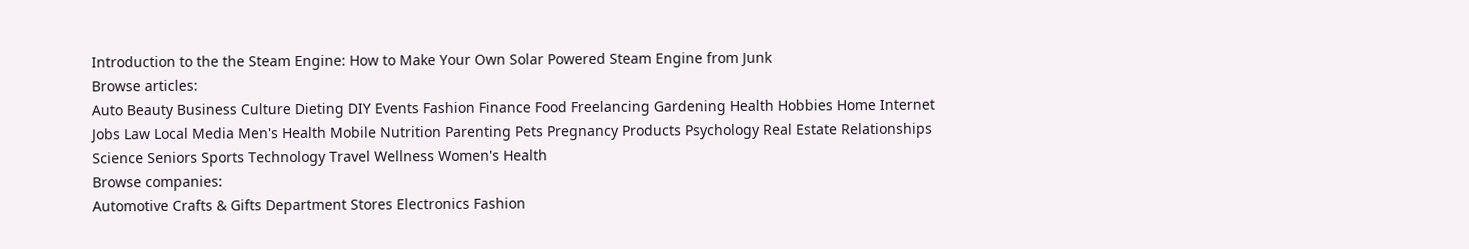Introduction to the the Steam Engine: How to Make Your Own Solar Powered Steam Engine from Junk
Browse articles:
Auto Beauty Business Culture Dieting DIY Events Fashion Finance Food Freelancing Gardening Health Hobbies Home Internet Jobs Law Local Media Men's Health Mobile Nutrition Parenting Pets Pregnancy Products Psychology Real Estate Relationships Science Seniors Sports Technology Travel Wellness Women's Health
Browse companies:
Automotive Crafts & Gifts Department Stores Electronics Fashion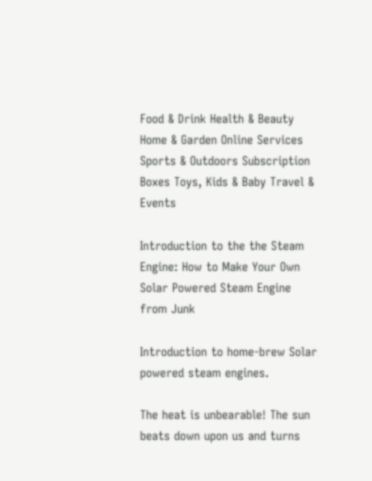Food & Drink Health & Beauty Home & Garden Online Services Sports & Outdoors Subscription Boxes Toys, Kids & Baby Travel & Events

Introduction to the the Steam Engine: How to Make Your Own Solar Powered Steam Engine from Junk

Introduction to home-brew Solar powered steam engines.

The heat is unbearable! The sun beats down upon us and turns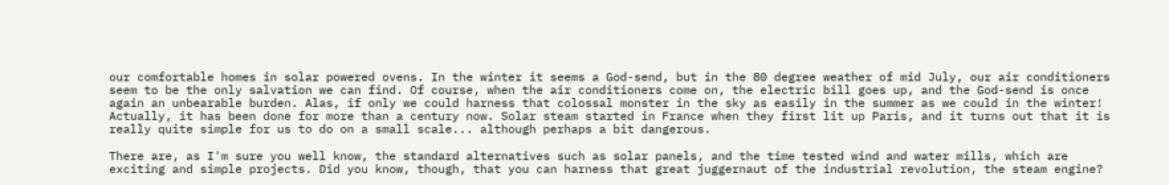our comfortable homes in solar powered ovens. In the winter it seems a God-send, but in the 80 degree weather of mid July, our air conditioners seem to be the only salvation we can find. Of course, when the air conditioners come on, the electric bill goes up, and the God-send is once again an unbearable burden. Alas, if only we could harness that colossal monster in the sky as easily in the summer as we could in the winter! Actually, it has been done for more than a century now. Solar steam started in France when they first lit up Paris, and it turns out that it is really quite simple for us to do on a small scale... although perhaps a bit dangerous.

There are, as I'm sure you well know, the standard alternatives such as solar panels, and the time tested wind and water mills, which are exciting and simple projects. Did you know, though, that you can harness that great juggernaut of the industrial revolution, the steam engine?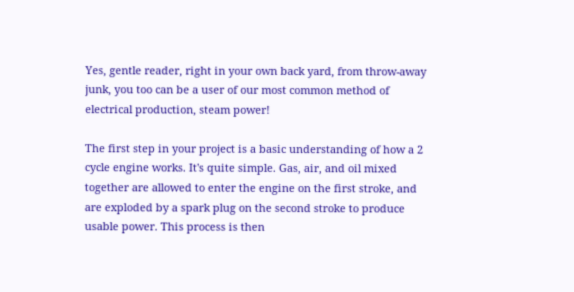Yes, gentle reader, right in your own back yard, from throw-away junk, you too can be a user of our most common method of electrical production, steam power!

The first step in your project is a basic understanding of how a 2 cycle engine works. It's quite simple. Gas, air, and oil mixed together are allowed to enter the engine on the first stroke, and are exploded by a spark plug on the second stroke to produce usable power. This process is then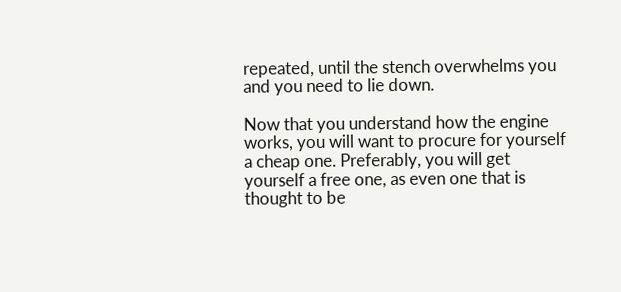repeated, until the stench overwhelms you and you need to lie down.

Now that you understand how the engine works, you will want to procure for yourself a cheap one. Preferably, you will get yourself a free one, as even one that is thought to be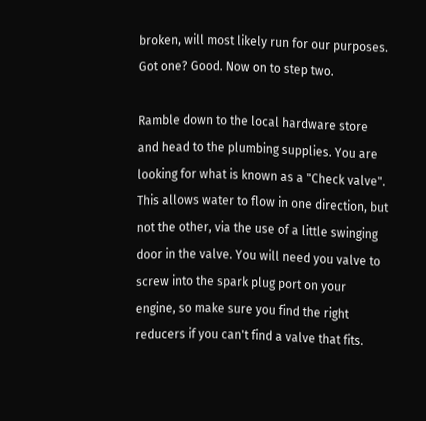broken, will most likely run for our purposes. Got one? Good. Now on to step two.

Ramble down to the local hardware store and head to the plumbing supplies. You are looking for what is known as a "Check valve". This allows water to flow in one direction, but not the other, via the use of a little swinging door in the valve. You will need you valve to screw into the spark plug port on your engine, so make sure you find the right reducers if you can't find a valve that fits.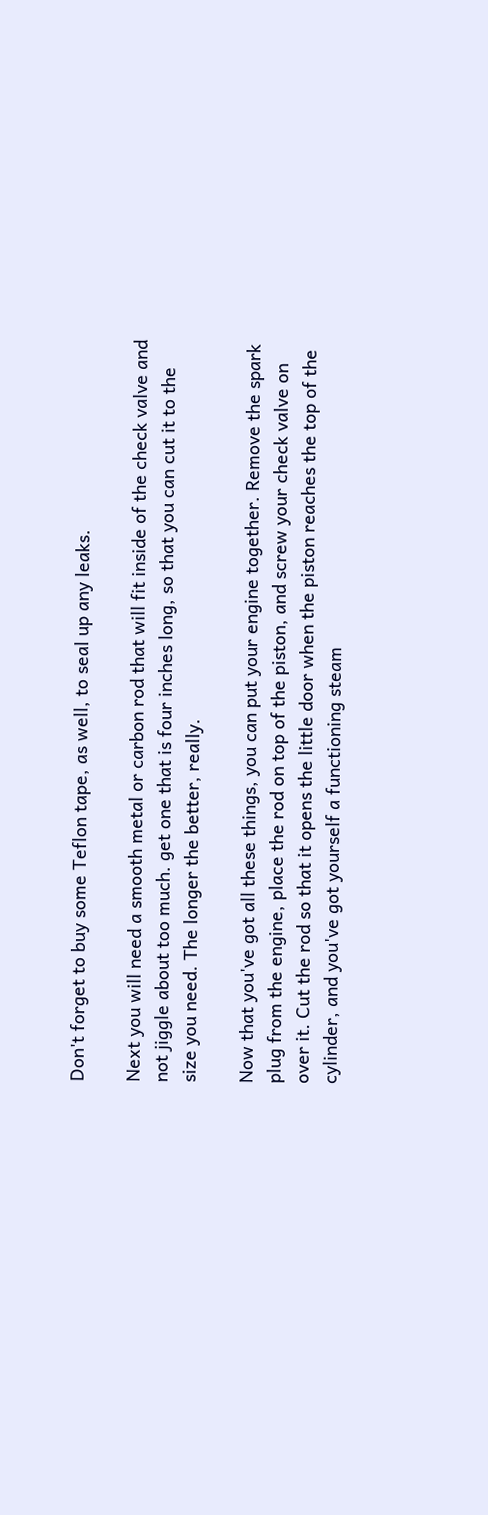Don't forget to buy some Teflon tape, as well, to seal up any leaks.

Next you will need a smooth metal or carbon rod that will fit inside of the check valve and not jiggle about too much. get one that is four inches long, so that you can cut it to the size you need. The longer the better, really.

Now that you've got all these things, you can put your engine together. Remove the spark plug from the engine, place the rod on top of the piston, and screw your check valve on over it. Cut the rod so that it opens the little door when the piston reaches the top of the cylinder, and you've got yourself a functioning steam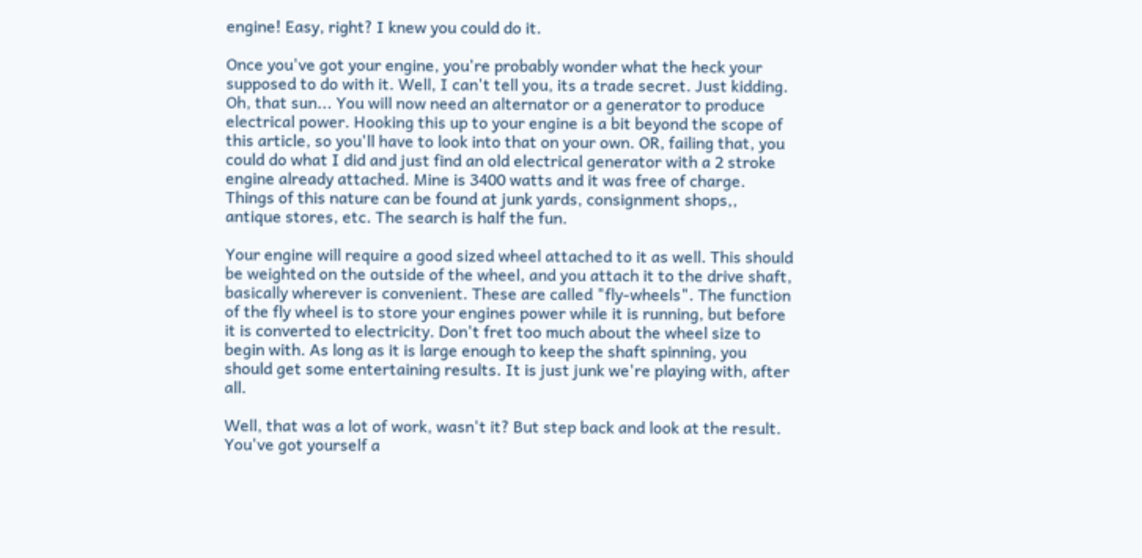engine! Easy, right? I knew you could do it.

Once you've got your engine, you're probably wonder what the heck your supposed to do with it. Well, I can't tell you, its a trade secret. Just kidding. Oh, that sun... You will now need an alternator or a generator to produce electrical power. Hooking this up to your engine is a bit beyond the scope of this article, so you'll have to look into that on your own. OR, failing that, you could do what I did and just find an old electrical generator with a 2 stroke engine already attached. Mine is 3400 watts and it was free of charge. Things of this nature can be found at junk yards, consignment shops,, antique stores, etc. The search is half the fun.

Your engine will require a good sized wheel attached to it as well. This should be weighted on the outside of the wheel, and you attach it to the drive shaft, basically wherever is convenient. These are called "fly-wheels". The function of the fly wheel is to store your engines power while it is running, but before it is converted to electricity. Don't fret too much about the wheel size to begin with. As long as it is large enough to keep the shaft spinning, you should get some entertaining results. It is just junk we're playing with, after all.

Well, that was a lot of work, wasn't it? But step back and look at the result. You've got yourself a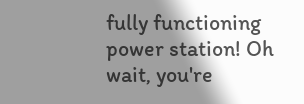fully functioning power station! Oh wait, you're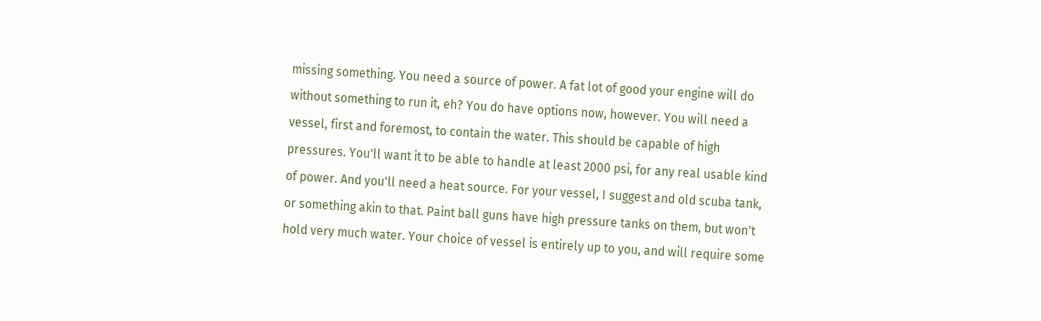missing something. You need a source of power. A fat lot of good your engine will do without something to run it, eh? You do have options now, however. You will need a vessel, first and foremost, to contain the water. This should be capable of high pressures. You'll want it to be able to handle at least 2000 psi, for any real usable kind of power. And you'll need a heat source. For your vessel, I suggest and old scuba tank, or something akin to that. Paint ball guns have high pressure tanks on them, but won't hold very much water. Your choice of vessel is entirely up to you, and will require some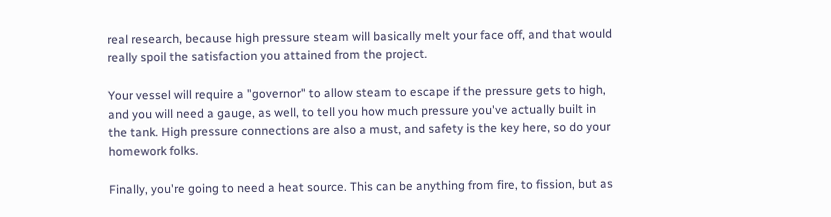real research, because high pressure steam will basically melt your face off, and that would really spoil the satisfaction you attained from the project.

Your vessel will require a "governor" to allow steam to escape if the pressure gets to high, and you will need a gauge, as well, to tell you how much pressure you've actually built in the tank. High pressure connections are also a must, and safety is the key here, so do your homework folks.

Finally, you're going to need a heat source. This can be anything from fire, to fission, but as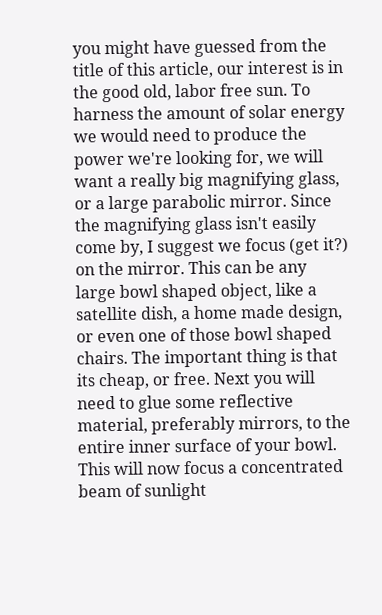you might have guessed from the title of this article, our interest is in the good old, labor free sun. To harness the amount of solar energy we would need to produce the power we're looking for, we will want a really big magnifying glass, or a large parabolic mirror. Since the magnifying glass isn't easily come by, I suggest we focus (get it?) on the mirror. This can be any large bowl shaped object, like a satellite dish, a home made design, or even one of those bowl shaped chairs. The important thing is that its cheap, or free. Next you will need to glue some reflective material, preferably mirrors, to the entire inner surface of your bowl. This will now focus a concentrated beam of sunlight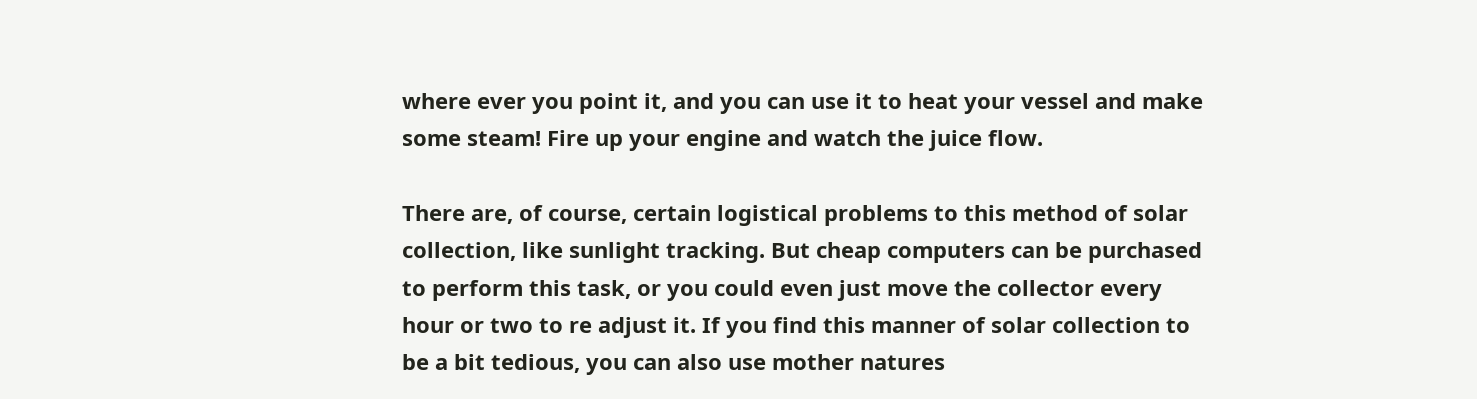where ever you point it, and you can use it to heat your vessel and make some steam! Fire up your engine and watch the juice flow.

There are, of course, certain logistical problems to this method of solar collection, like sunlight tracking. But cheap computers can be purchased to perform this task, or you could even just move the collector every hour or two to re adjust it. If you find this manner of solar collection to be a bit tedious, you can also use mother natures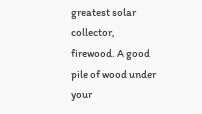greatest solar collector, firewood. A good pile of wood under your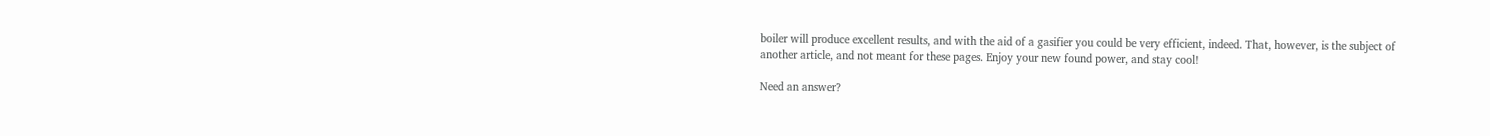boiler will produce excellent results, and with the aid of a gasifier you could be very efficient, indeed. That, however, is the subject of another article, and not meant for these pages. Enjoy your new found power, and stay cool!

Need an answer?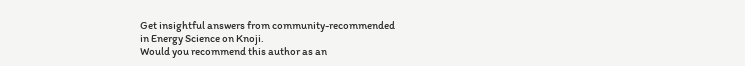Get insightful answers from community-recommended
in Energy Science on Knoji.
Would you recommend this author as an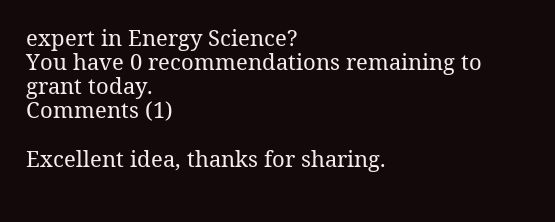expert in Energy Science?
You have 0 recommendations remaining to grant today.
Comments (1)

Excellent idea, thanks for sharing.